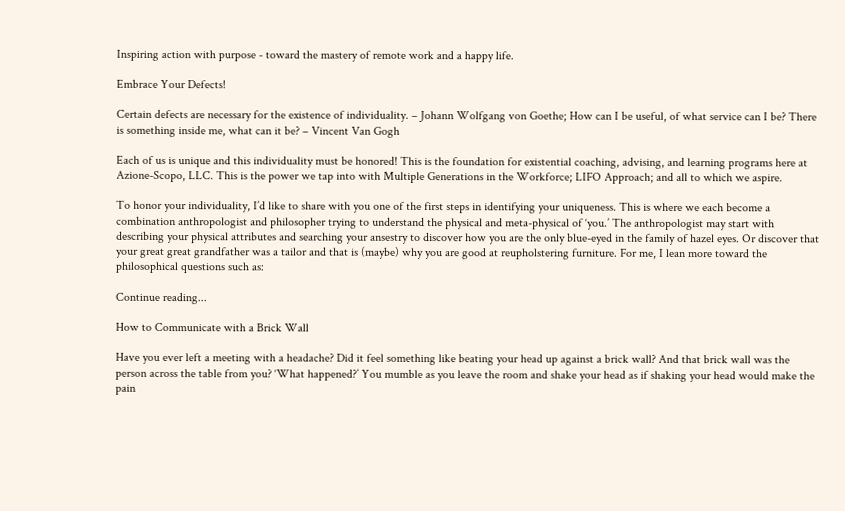Inspiring action with purpose - toward the mastery of remote work and a happy life.

Embrace Your Defects!

Certain defects are necessary for the existence of individuality. – Johann Wolfgang von Goethe; How can I be useful, of what service can I be? There is something inside me, what can it be? – Vincent Van Gogh

Each of us is unique and this individuality must be honored! This is the foundation for existential coaching, advising, and learning programs here at Azione-Scopo, LLC. This is the power we tap into with Multiple Generations in the Workforce; LIFO Approach; and all to which we aspire.

To honor your individuality, I’d like to share with you one of the first steps in identifying your uniqueness. This is where we each become a combination anthropologist and philosopher trying to understand the physical and meta-physical of ‘you.’ The anthropologist may start with describing your physical attributes and searching your ansestry to discover how you are the only blue-eyed in the family of hazel eyes. Or discover that your great great grandfather was a tailor and that is (maybe) why you are good at reupholstering furniture. For me, I lean more toward the philosophical questions such as:

Continue reading...

How to Communicate with a Brick Wall

Have you ever left a meeting with a headache? Did it feel something like beating your head up against a brick wall? And that brick wall was the person across the table from you? ‘What happened?’ You mumble as you leave the room and shake your head as if shaking your head would make the pain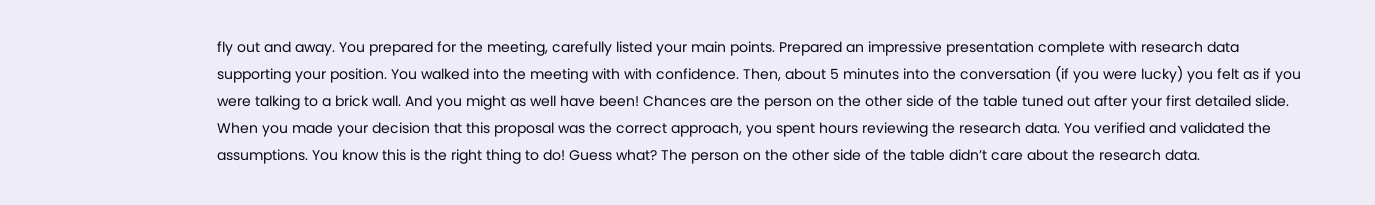fly out and away. You prepared for the meeting, carefully listed your main points. Prepared an impressive presentation complete with research data supporting your position. You walked into the meeting with with confidence. Then, about 5 minutes into the conversation (if you were lucky) you felt as if you were talking to a brick wall. And you might as well have been! Chances are the person on the other side of the table tuned out after your first detailed slide. When you made your decision that this proposal was the correct approach, you spent hours reviewing the research data. You verified and validated the assumptions. You know this is the right thing to do! Guess what? The person on the other side of the table didn’t care about the research data.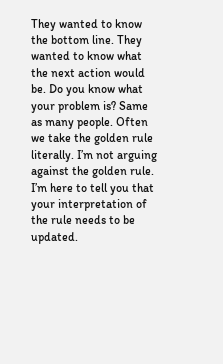They wanted to know the bottom line. They wanted to know what the next action would be. Do you know what your problem is? Same as many people. Often we take the golden rule literally. I’m not arguing against the golden rule. I’m here to tell you that your interpretation of the rule needs to be updated.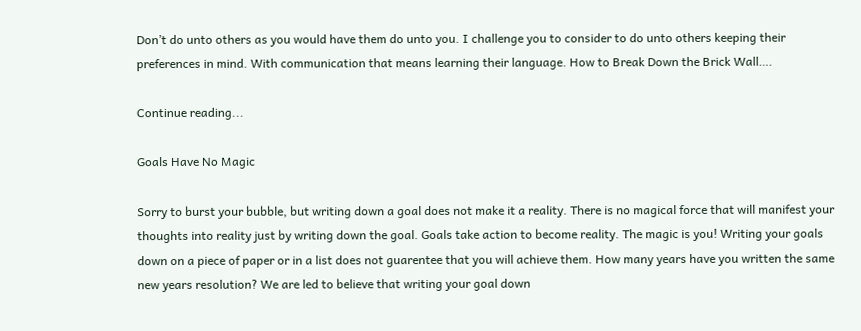Don’t do unto others as you would have them do unto you. I challenge you to consider to do unto others keeping their preferences in mind. With communication that means learning their language. How to Break Down the Brick Wall….

Continue reading...

Goals Have No Magic

Sorry to burst your bubble, but writing down a goal does not make it a reality. There is no magical force that will manifest your thoughts into reality just by writing down the goal. Goals take action to become reality. The magic is you! Writing your goals down on a piece of paper or in a list does not guarentee that you will achieve them. How many years have you written the same new years resolution? We are led to believe that writing your goal down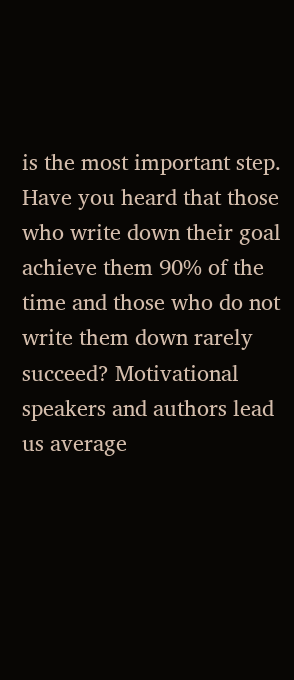is the most important step. Have you heard that those who write down their goal achieve them 90% of the time and those who do not write them down rarely succeed? Motivational speakers and authors lead us average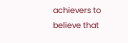achievers to believe that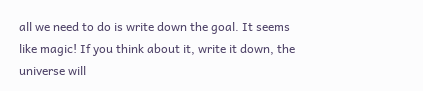all we need to do is write down the goal. It seems like magic! If you think about it, write it down, the universe will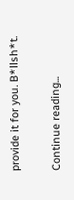provide it for you. B*llsh*t.

Continue reading...